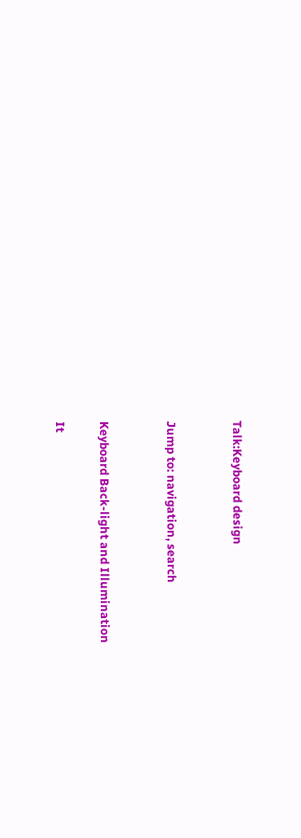Talk:Keyboard design


Jump to: navigation, search


Keyboard Back-light and Illumination

It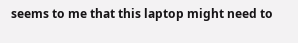seems to me that this laptop might need to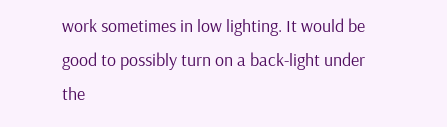work sometimes in low lighting. It would be good to possibly turn on a back-light under the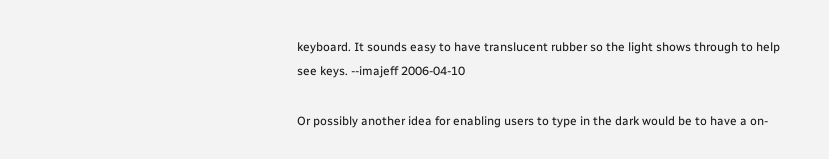keyboard. It sounds easy to have translucent rubber so the light shows through to help see keys. --imajeff 2006-04-10

Or possibly another idea for enabling users to type in the dark would be to have a on-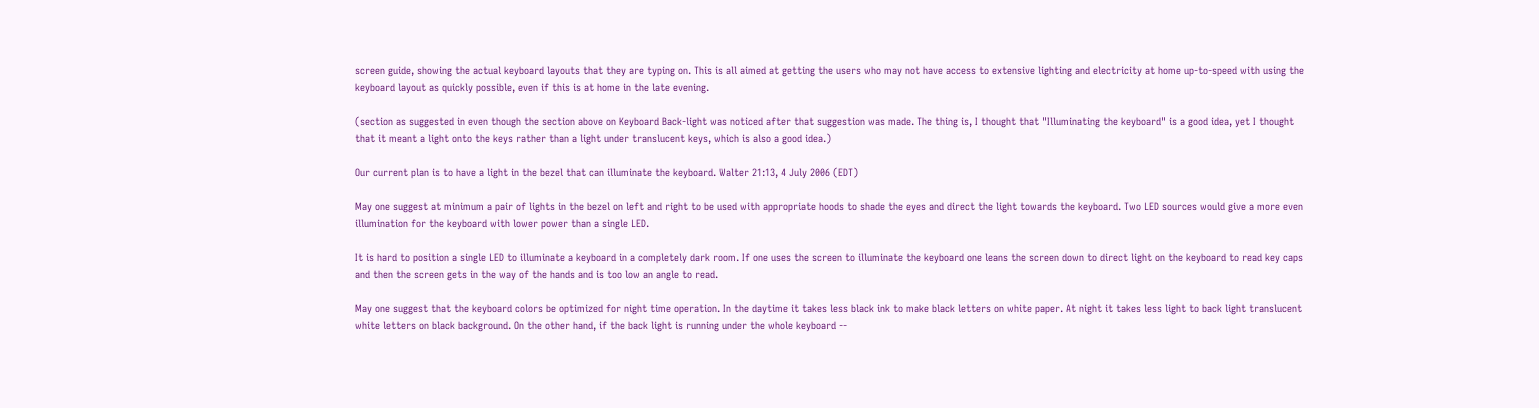screen guide, showing the actual keyboard layouts that they are typing on. This is all aimed at getting the users who may not have access to extensive lighting and electricity at home up-to-speed with using the keyboard layout as quickly possible, even if this is at home in the late evening.

(section as suggested in even though the section above on Keyboard Back-light was noticed after that suggestion was made. The thing is, I thought that "Illuminating the keyboard" is a good idea, yet I thought that it meant a light onto the keys rather than a light under translucent keys, which is also a good idea.)

Our current plan is to have a light in the bezel that can illuminate the keyboard. Walter 21:13, 4 July 2006 (EDT)

May one suggest at minimum a pair of lights in the bezel on left and right to be used with appropriate hoods to shade the eyes and direct the light towards the keyboard. Two LED sources would give a more even illumination for the keyboard with lower power than a single LED.

It is hard to position a single LED to illuminate a keyboard in a completely dark room. If one uses the screen to illuminate the keyboard one leans the screen down to direct light on the keyboard to read key caps and then the screen gets in the way of the hands and is too low an angle to read.

May one suggest that the keyboard colors be optimized for night time operation. In the daytime it takes less black ink to make black letters on white paper. At night it takes less light to back light translucent white letters on black background. On the other hand, if the back light is running under the whole keyboard --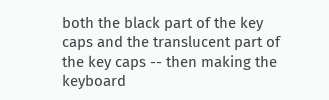both the black part of the key caps and the translucent part of the key caps -- then making the keyboard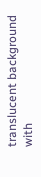translucent background with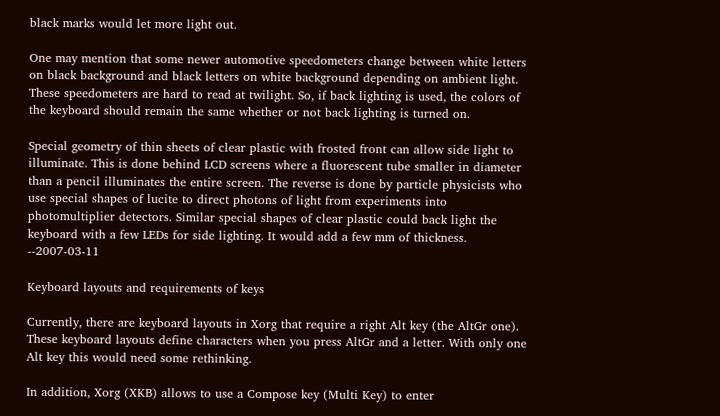black marks would let more light out.

One may mention that some newer automotive speedometers change between white letters on black background and black letters on white background depending on ambient light. These speedometers are hard to read at twilight. So, if back lighting is used, the colors of the keyboard should remain the same whether or not back lighting is turned on.

Special geometry of thin sheets of clear plastic with frosted front can allow side light to illuminate. This is done behind LCD screens where a fluorescent tube smaller in diameter than a pencil illuminates the entire screen. The reverse is done by particle physicists who use special shapes of lucite to direct photons of light from experiments into photomultiplier detectors. Similar special shapes of clear plastic could back light the keyboard with a few LEDs for side lighting. It would add a few mm of thickness. --2007-03-11

Keyboard layouts and requirements of keys

Currently, there are keyboard layouts in Xorg that require a right Alt key (the AltGr one). These keyboard layouts define characters when you press AltGr and a letter. With only one Alt key this would need some rethinking.

In addition, Xorg (XKB) allows to use a Compose key (Multi Key) to enter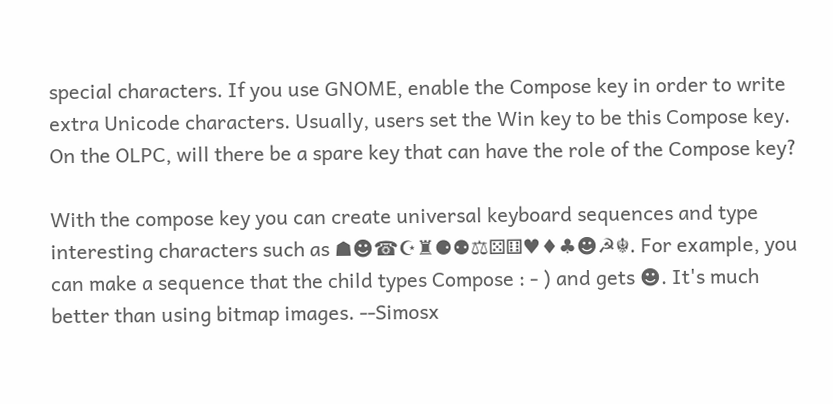special characters. If you use GNOME, enable the Compose key in order to write extra Unicode characters. Usually, users set the Win key to be this Compose key. On the OLPC, will there be a spare key that can have the role of the Compose key?

With the compose key you can create universal keyboard sequences and type interesting characters such as ☗☻☎☪♜⚈⚉⚖⚄⚅♥♦♣☻☭☬. For example, you can make a sequence that the child types Compose : - ) and gets ☻. It's much better than using bitmap images. --Simosx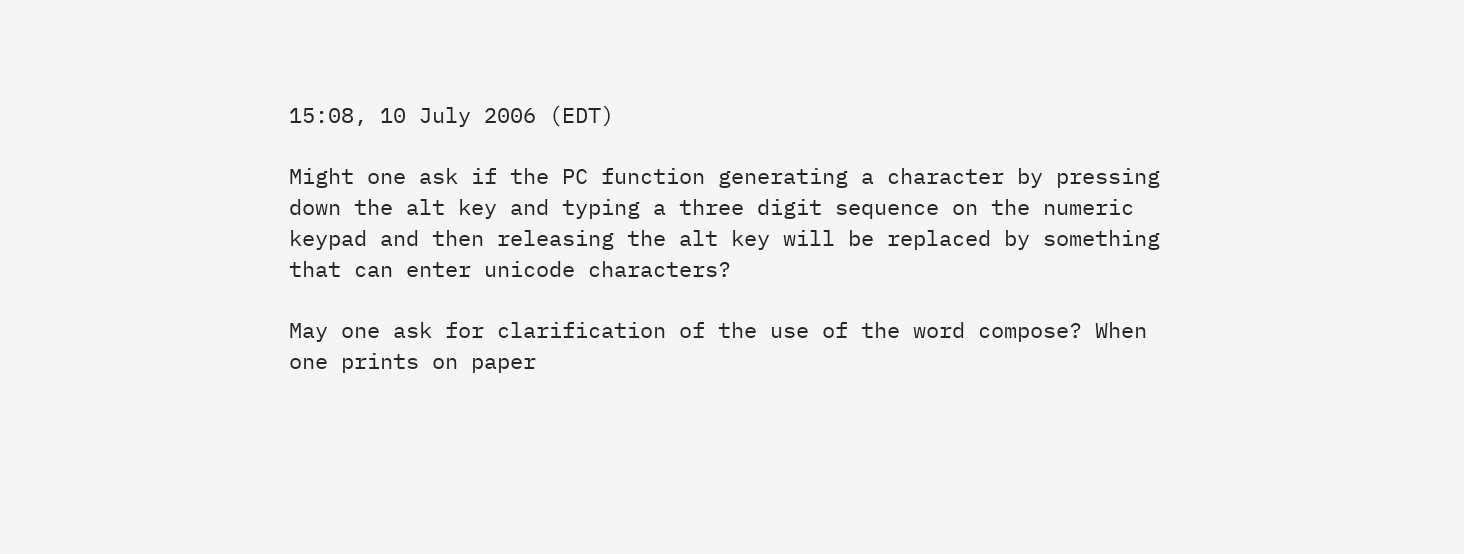15:08, 10 July 2006 (EDT)

Might one ask if the PC function generating a character by pressing down the alt key and typing a three digit sequence on the numeric keypad and then releasing the alt key will be replaced by something that can enter unicode characters?

May one ask for clarification of the use of the word compose? When one prints on paper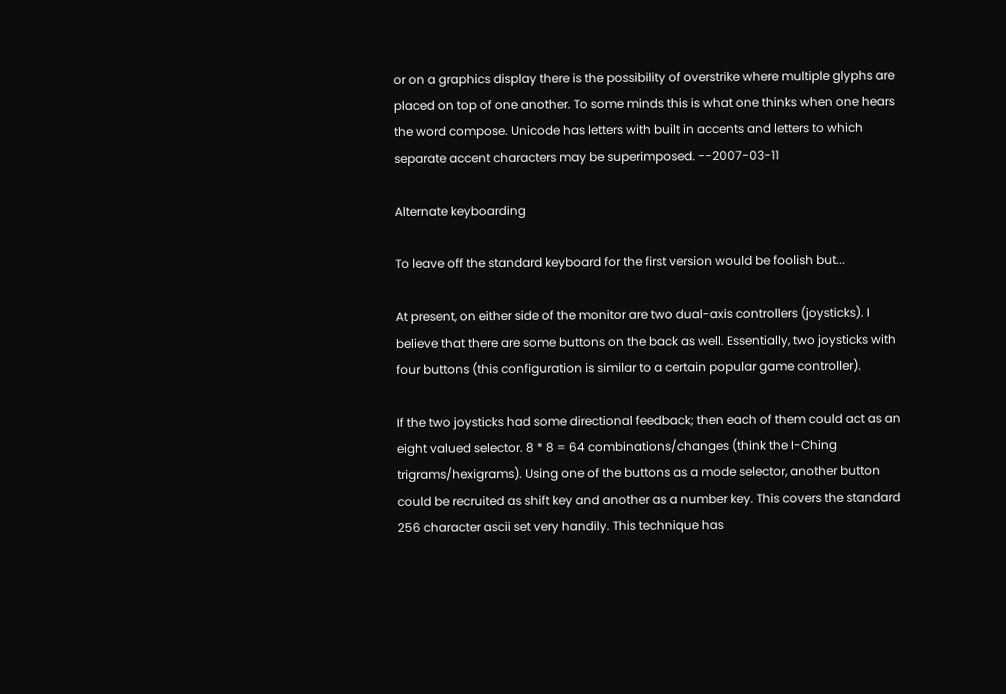or on a graphics display there is the possibility of overstrike where multiple glyphs are placed on top of one another. To some minds this is what one thinks when one hears the word compose. Unicode has letters with built in accents and letters to which separate accent characters may be superimposed. --2007-03-11

Alternate keyboarding

To leave off the standard keyboard for the first version would be foolish but...

At present, on either side of the monitor are two dual-axis controllers (joysticks). I believe that there are some buttons on the back as well. Essentially, two joysticks with four buttons (this configuration is similar to a certain popular game controller).

If the two joysticks had some directional feedback; then each of them could act as an eight valued selector. 8 * 8 = 64 combinations/changes (think the I-Ching trigrams/hexigrams). Using one of the buttons as a mode selector, another button could be recruited as shift key and another as a number key. This covers the standard 256 character ascii set very handily. This technique has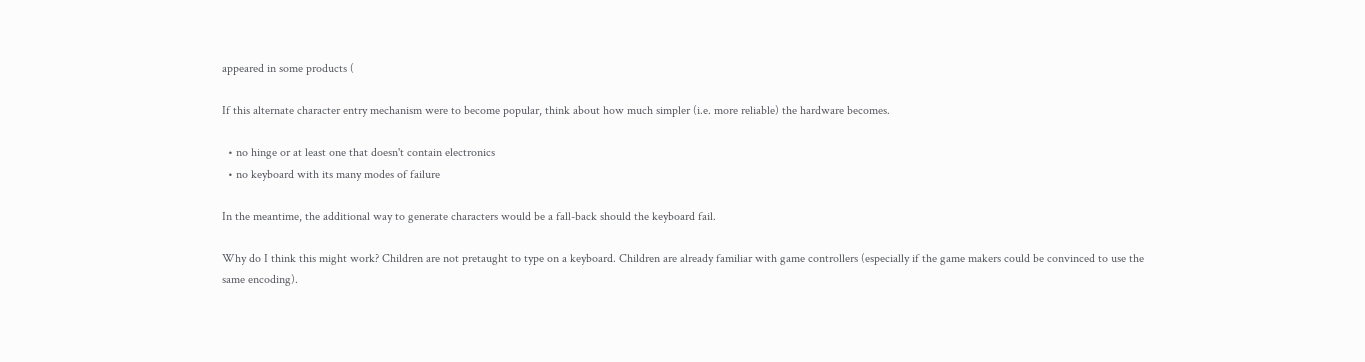appeared in some products (

If this alternate character entry mechanism were to become popular, think about how much simpler (i.e. more reliable) the hardware becomes.

  • no hinge or at least one that doesn't contain electronics
  • no keyboard with its many modes of failure

In the meantime, the additional way to generate characters would be a fall-back should the keyboard fail.

Why do I think this might work? Children are not pretaught to type on a keyboard. Children are already familiar with game controllers (especially if the game makers could be convinced to use the same encoding).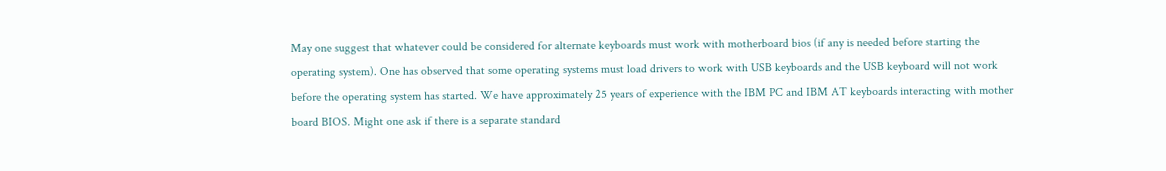May one suggest that whatever could be considered for alternate keyboards must work with motherboard bios (if any is needed before starting the operating system). One has observed that some operating systems must load drivers to work with USB keyboards and the USB keyboard will not work before the operating system has started. We have approximately 25 years of experience with the IBM PC and IBM AT keyboards interacting with mother board BIOS. Might one ask if there is a separate standard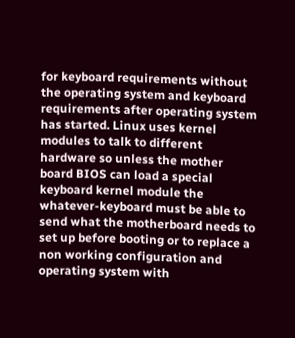for keyboard requirements without the operating system and keyboard requirements after operating system has started. Linux uses kernel modules to talk to different hardware so unless the mother board BIOS can load a special keyboard kernel module the whatever-keyboard must be able to send what the motherboard needs to set up before booting or to replace a non working configuration and operating system with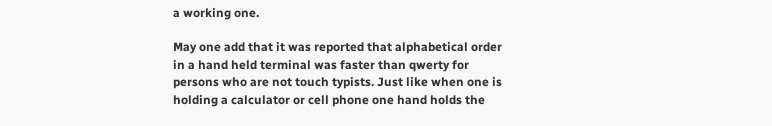a working one.

May one add that it was reported that alphabetical order in a hand held terminal was faster than qwerty for persons who are not touch typists. Just like when one is holding a calculator or cell phone one hand holds the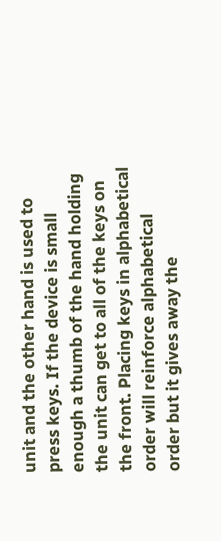unit and the other hand is used to press keys. If the device is small enough a thumb of the hand holding the unit can get to all of the keys on the front. Placing keys in alphabetical order will reinforce alphabetical order but it gives away the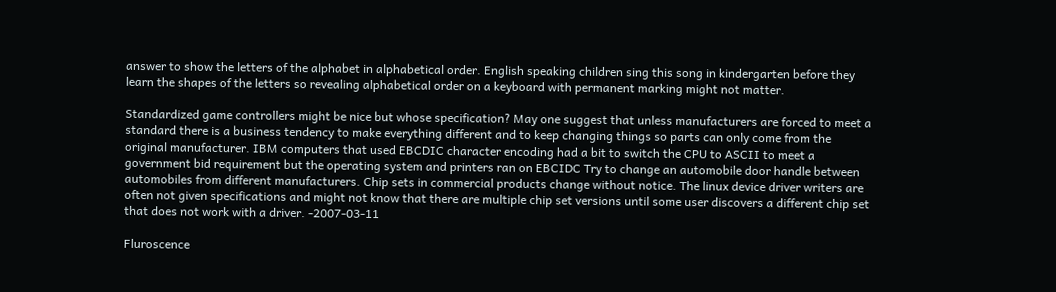answer to show the letters of the alphabet in alphabetical order. English speaking children sing this song in kindergarten before they learn the shapes of the letters so revealing alphabetical order on a keyboard with permanent marking might not matter.

Standardized game controllers might be nice but whose specification? May one suggest that unless manufacturers are forced to meet a standard there is a business tendency to make everything different and to keep changing things so parts can only come from the original manufacturer. IBM computers that used EBCDIC character encoding had a bit to switch the CPU to ASCII to meet a government bid requirement but the operating system and printers ran on EBCIDC Try to change an automobile door handle between automobiles from different manufacturers. Chip sets in commercial products change without notice. The linux device driver writers are often not given specifications and might not know that there are multiple chip set versions until some user discovers a different chip set that does not work with a driver. -2007-03-11

Fluroscence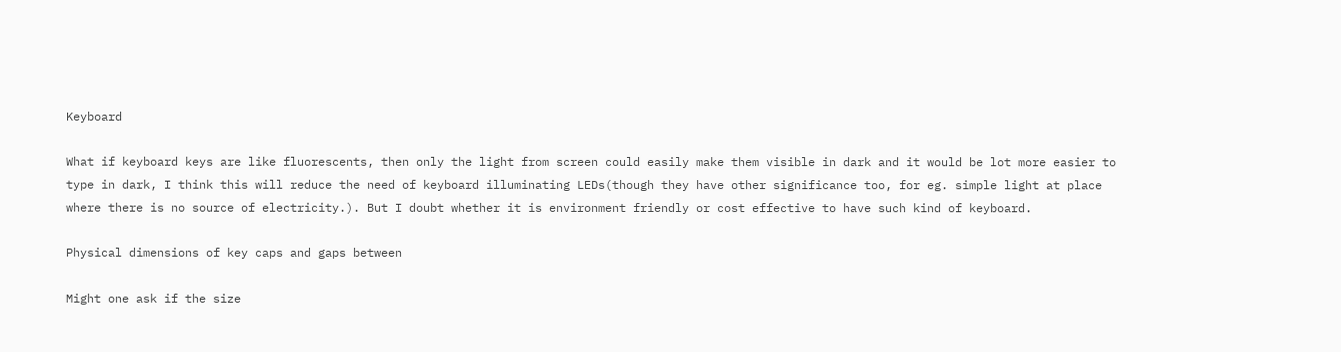Keyboard

What if keyboard keys are like fluorescents, then only the light from screen could easily make them visible in dark and it would be lot more easier to type in dark, I think this will reduce the need of keyboard illuminating LEDs(though they have other significance too, for eg. simple light at place where there is no source of electricity.). But I doubt whether it is environment friendly or cost effective to have such kind of keyboard.

Physical dimensions of key caps and gaps between

Might one ask if the size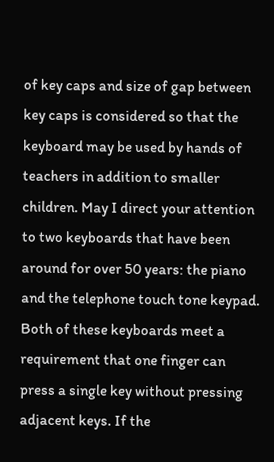of key caps and size of gap between key caps is considered so that the keyboard may be used by hands of teachers in addition to smaller children. May I direct your attention to two keyboards that have been around for over 50 years: the piano and the telephone touch tone keypad. Both of these keyboards meet a requirement that one finger can press a single key without pressing adjacent keys. If the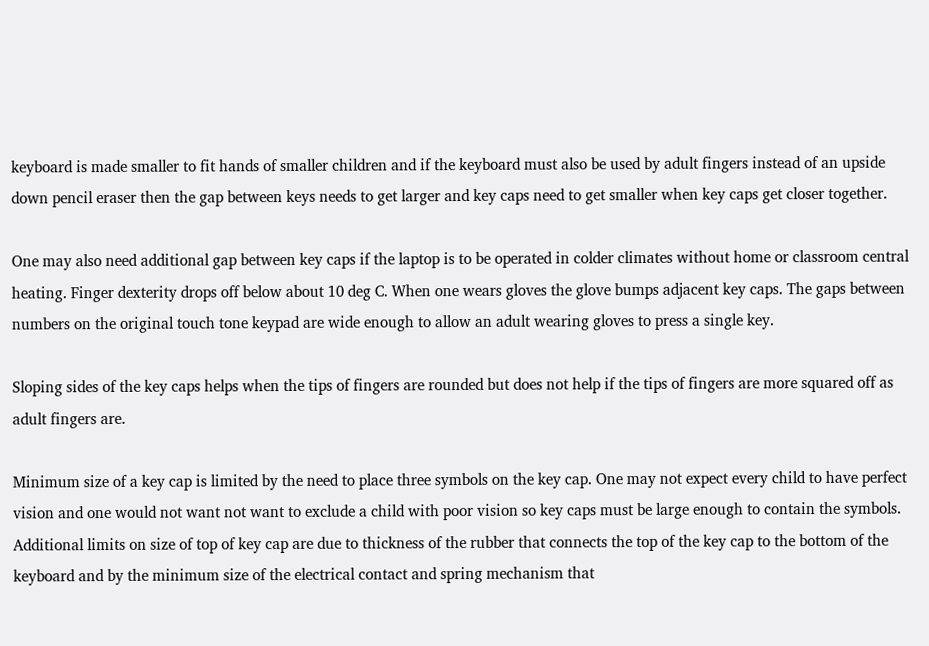keyboard is made smaller to fit hands of smaller children and if the keyboard must also be used by adult fingers instead of an upside down pencil eraser then the gap between keys needs to get larger and key caps need to get smaller when key caps get closer together.

One may also need additional gap between key caps if the laptop is to be operated in colder climates without home or classroom central heating. Finger dexterity drops off below about 10 deg C. When one wears gloves the glove bumps adjacent key caps. The gaps between numbers on the original touch tone keypad are wide enough to allow an adult wearing gloves to press a single key.

Sloping sides of the key caps helps when the tips of fingers are rounded but does not help if the tips of fingers are more squared off as adult fingers are.

Minimum size of a key cap is limited by the need to place three symbols on the key cap. One may not expect every child to have perfect vision and one would not want not want to exclude a child with poor vision so key caps must be large enough to contain the symbols. Additional limits on size of top of key cap are due to thickness of the rubber that connects the top of the key cap to the bottom of the keyboard and by the minimum size of the electrical contact and spring mechanism that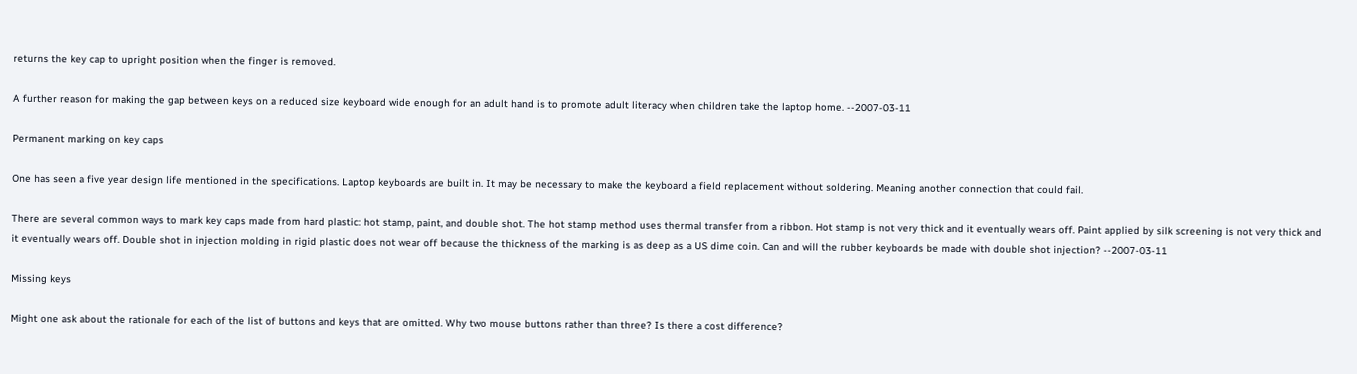returns the key cap to upright position when the finger is removed.

A further reason for making the gap between keys on a reduced size keyboard wide enough for an adult hand is to promote adult literacy when children take the laptop home. --2007-03-11

Permanent marking on key caps

One has seen a five year design life mentioned in the specifications. Laptop keyboards are built in. It may be necessary to make the keyboard a field replacement without soldering. Meaning another connection that could fail.

There are several common ways to mark key caps made from hard plastic: hot stamp, paint, and double shot. The hot stamp method uses thermal transfer from a ribbon. Hot stamp is not very thick and it eventually wears off. Paint applied by silk screening is not very thick and it eventually wears off. Double shot in injection molding in rigid plastic does not wear off because the thickness of the marking is as deep as a US dime coin. Can and will the rubber keyboards be made with double shot injection? --2007-03-11

Missing keys

Might one ask about the rationale for each of the list of buttons and keys that are omitted. Why two mouse buttons rather than three? Is there a cost difference?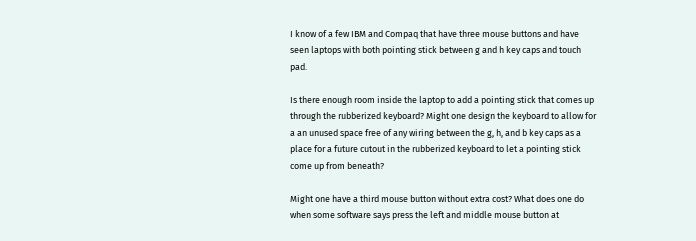I know of a few IBM and Compaq that have three mouse buttons and have seen laptops with both pointing stick between g and h key caps and touch pad.

Is there enough room inside the laptop to add a pointing stick that comes up through the rubberized keyboard? Might one design the keyboard to allow for a an unused space free of any wiring between the g, h, and b key caps as a place for a future cutout in the rubberized keyboard to let a pointing stick come up from beneath?

Might one have a third mouse button without extra cost? What does one do when some software says press the left and middle mouse button at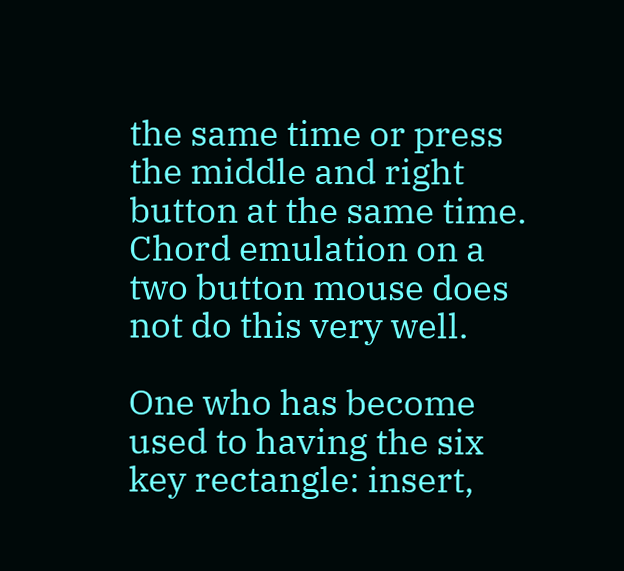the same time or press the middle and right button at the same time. Chord emulation on a two button mouse does not do this very well.

One who has become used to having the six key rectangle: insert,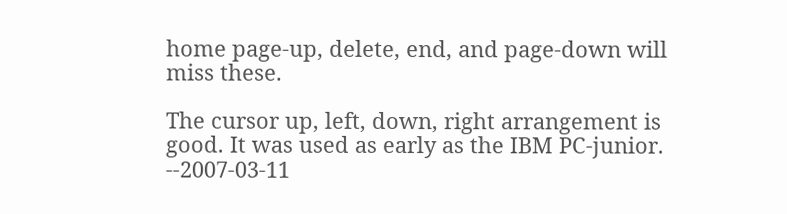home page-up, delete, end, and page-down will miss these.

The cursor up, left, down, right arrangement is good. It was used as early as the IBM PC-junior. --2007-03-11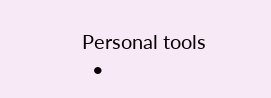Personal tools
  •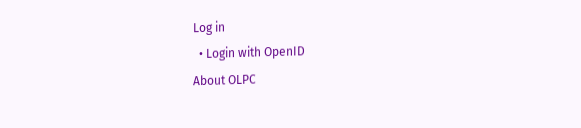Log in
  • Login with OpenID
About OLPC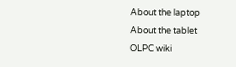About the laptop
About the tablet
OLPC wiki